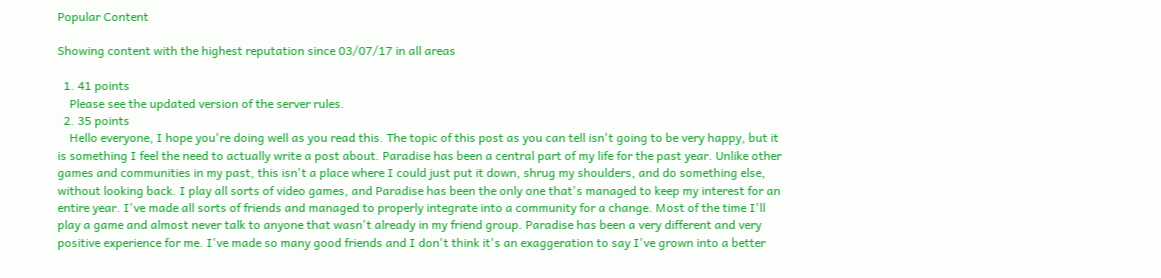Popular Content

Showing content with the highest reputation since 03/07/17 in all areas

  1. 41 points
    Please see the updated version of the server rules.
  2. 35 points
    Hello everyone, I hope you're doing well as you read this. The topic of this post as you can tell isn't going to be very happy, but it is something I feel the need to actually write a post about. Paradise has been a central part of my life for the past year. Unlike other games and communities in my past, this isn't a place where I could just put it down, shrug my shoulders, and do something else, without looking back. I play all sorts of video games, and Paradise has been the only one that's managed to keep my interest for an entire year. I've made all sorts of friends and managed to properly integrate into a community for a change. Most of the time I'll play a game and almost never talk to anyone that wasn't already in my friend group. Paradise has been a very different and very positive experience for me. I've made so many good friends and I don't think it's an exaggeration to say I've grown into a better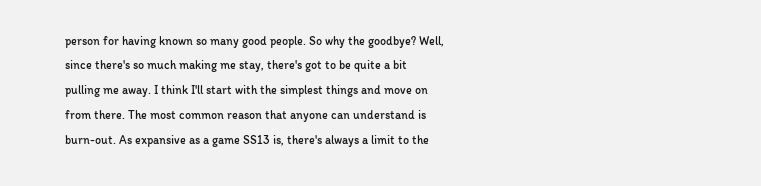person for having known so many good people. So why the goodbye? Well, since there's so much making me stay, there's got to be quite a bit pulling me away. I think I'll start with the simplest things and move on from there. The most common reason that anyone can understand is burn-out. As expansive as a game SS13 is, there's always a limit to the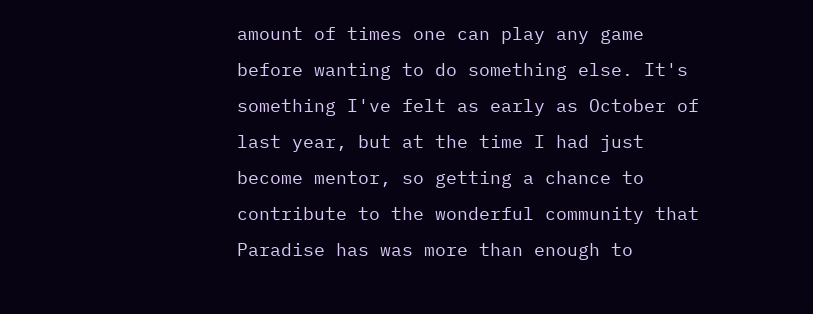amount of times one can play any game before wanting to do something else. It's something I've felt as early as October of last year, but at the time I had just become mentor, so getting a chance to contribute to the wonderful community that Paradise has was more than enough to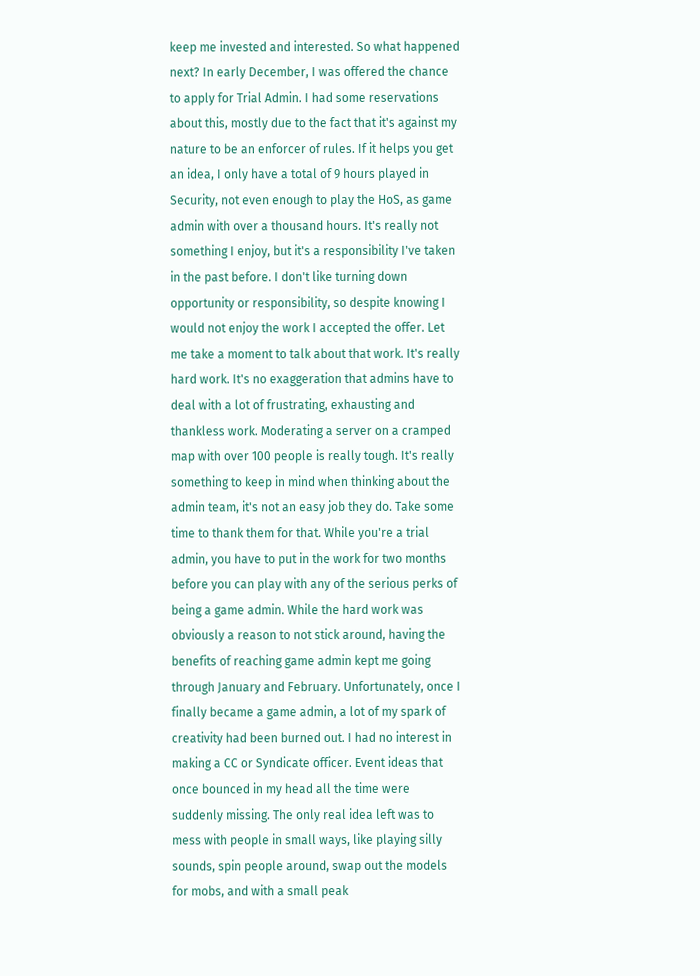keep me invested and interested. So what happened next? In early December, I was offered the chance to apply for Trial Admin. I had some reservations about this, mostly due to the fact that it's against my nature to be an enforcer of rules. If it helps you get an idea, I only have a total of 9 hours played in Security, not even enough to play the HoS, as game admin with over a thousand hours. It's really not something I enjoy, but it's a responsibility I've taken in the past before. I don't like turning down opportunity or responsibility, so despite knowing I would not enjoy the work I accepted the offer. Let me take a moment to talk about that work. It's really hard work. It's no exaggeration that admins have to deal with a lot of frustrating, exhausting and thankless work. Moderating a server on a cramped map with over 100 people is really tough. It's really something to keep in mind when thinking about the admin team, it's not an easy job they do. Take some time to thank them for that. While you're a trial admin, you have to put in the work for two months before you can play with any of the serious perks of being a game admin. While the hard work was obviously a reason to not stick around, having the benefits of reaching game admin kept me going through January and February. Unfortunately, once I finally became a game admin, a lot of my spark of creativity had been burned out. I had no interest in making a CC or Syndicate officer. Event ideas that once bounced in my head all the time were suddenly missing. The only real idea left was to mess with people in small ways, like playing silly sounds, spin people around, swap out the models for mobs, and with a small peak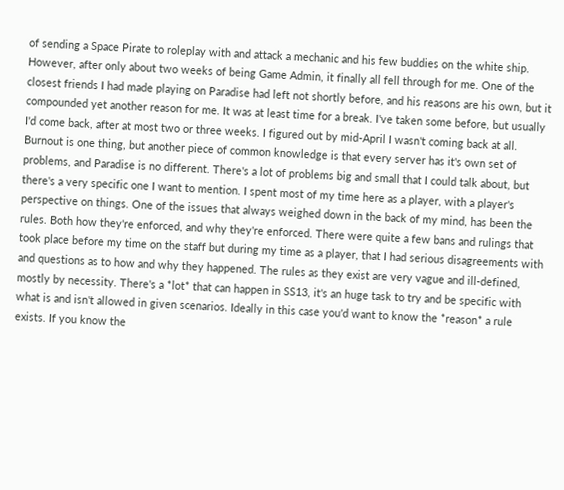of sending a Space Pirate to roleplay with and attack a mechanic and his few buddies on the white ship. However, after only about two weeks of being Game Admin, it finally all fell through for me. One of the closest friends I had made playing on Paradise had left not shortly before, and his reasons are his own, but it compounded yet another reason for me. It was at least time for a break. I've taken some before, but usually I'd come back, after at most two or three weeks. I figured out by mid-April I wasn't coming back at all. Burnout is one thing, but another piece of common knowledge is that every server has it's own set of problems, and Paradise is no different. There's a lot of problems big and small that I could talk about, but there's a very specific one I want to mention. I spent most of my time here as a player, with a player's perspective on things. One of the issues that always weighed down in the back of my mind, has been the rules. Both how they're enforced, and why they're enforced. There were quite a few bans and rulings that took place before my time on the staff but during my time as a player, that I had serious disagreements with and questions as to how and why they happened. The rules as they exist are very vague and ill-defined, mostly by necessity. There's a *lot* that can happen in SS13, it's an huge task to try and be specific with what is and isn't allowed in given scenarios. Ideally in this case you'd want to know the *reason* a rule exists. If you know the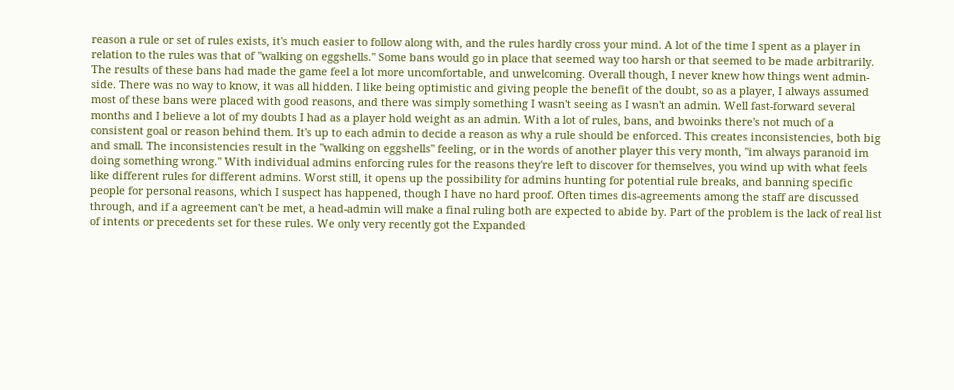reason a rule or set of rules exists, it's much easier to follow along with, and the rules hardly cross your mind. A lot of the time I spent as a player in relation to the rules was that of "walking on eggshells." Some bans would go in place that seemed way too harsh or that seemed to be made arbitrarily. The results of these bans had made the game feel a lot more uncomfortable, and unwelcoming. Overall though, I never knew how things went admin-side. There was no way to know, it was all hidden. I like being optimistic and giving people the benefit of the doubt, so as a player, I always assumed most of these bans were placed with good reasons, and there was simply something I wasn't seeing as I wasn't an admin. Well fast-forward several months and I believe a lot of my doubts I had as a player hold weight as an admin. With a lot of rules, bans, and bwoinks there's not much of a consistent goal or reason behind them. It's up to each admin to decide a reason as why a rule should be enforced. This creates inconsistencies, both big and small. The inconsistencies result in the "walking on eggshells" feeling, or in the words of another player this very month, "im always paranoid im doing something wrong." With individual admins enforcing rules for the reasons they're left to discover for themselves, you wind up with what feels like different rules for different admins. Worst still, it opens up the possibility for admins hunting for potential rule breaks, and banning specific people for personal reasons, which I suspect has happened, though I have no hard proof. Often times dis-agreements among the staff are discussed through, and if a agreement can't be met, a head-admin will make a final ruling both are expected to abide by. Part of the problem is the lack of real list of intents or precedents set for these rules. We only very recently got the Expanded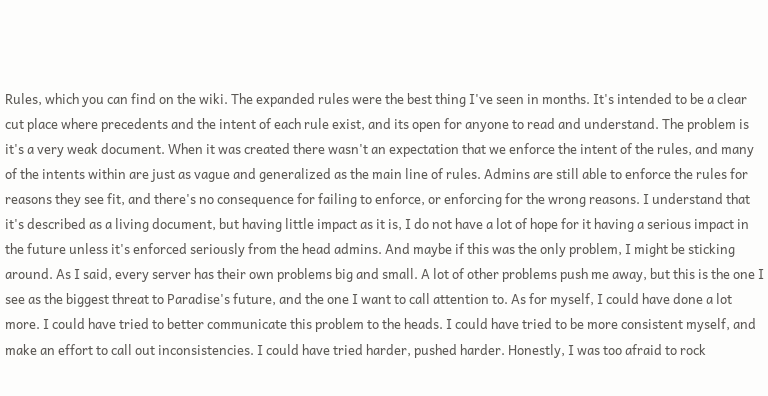Rules, which you can find on the wiki. The expanded rules were the best thing I've seen in months. It's intended to be a clear cut place where precedents and the intent of each rule exist, and its open for anyone to read and understand. The problem is it's a very weak document. When it was created there wasn't an expectation that we enforce the intent of the rules, and many of the intents within are just as vague and generalized as the main line of rules. Admins are still able to enforce the rules for reasons they see fit, and there's no consequence for failing to enforce, or enforcing for the wrong reasons. I understand that it's described as a living document, but having little impact as it is, I do not have a lot of hope for it having a serious impact in the future unless it's enforced seriously from the head admins. And maybe if this was the only problem, I might be sticking around. As I said, every server has their own problems big and small. A lot of other problems push me away, but this is the one I see as the biggest threat to Paradise's future, and the one I want to call attention to. As for myself, I could have done a lot more. I could have tried to better communicate this problem to the heads. I could have tried to be more consistent myself, and make an effort to call out inconsistencies. I could have tried harder, pushed harder. Honestly, I was too afraid to rock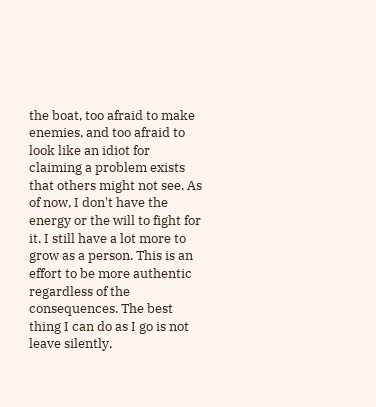the boat, too afraid to make enemies, and too afraid to look like an idiot for claiming a problem exists that others might not see. As of now, I don't have the energy or the will to fight for it. I still have a lot more to grow as a person. This is an effort to be more authentic regardless of the consequences. The best thing I can do as I go is not leave silently,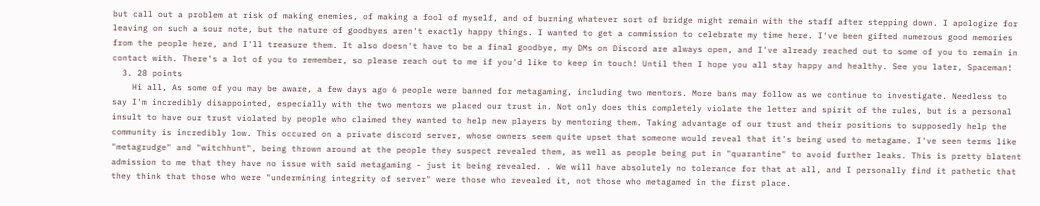but call out a problem at risk of making enemies, of making a fool of myself, and of burning whatever sort of bridge might remain with the staff after stepping down. I apologize for leaving on such a sour note, but the nature of goodbyes aren't exactly happy things. I wanted to get a commission to celebrate my time here. I've been gifted numerous good memories from the people here, and I'll treasure them. It also doesn't have to be a final goodbye, my DMs on Discord are always open, and I've already reached out to some of you to remain in contact with. There's a lot of you to remember, so please reach out to me if you'd like to keep in touch! Until then I hope you all stay happy and healthy. See you later, Spaceman!
  3. 28 points
    Hi all, As some of you may be aware, a few days ago 6 people were banned for metagaming, including two mentors. More bans may follow as we continue to investigate. Needless to say I'm incredibly disappointed, especially with the two mentors we placed our trust in. Not only does this completely violate the letter and spirit of the rules, but is a personal insult to have our trust violated by people who claimed they wanted to help new players by mentoring them. Taking advantage of our trust and their positions to supposedly help the community is incredibly low. This occured on a private discord server, whose owners seem quite upset that someone would reveal that it's being used to metagame. I've seen terms like "metagrudge" and "witchhunt", being thrown around at the people they suspect revealed them, as well as people being put in "quarantine" to avoid further leaks. This is pretty blatent admission to me that they have no issue with said metagaming - just it being revealed. . We will have absolutely no tolerance for that at all, and I personally find it pathetic that they think that those who were "undermining integrity of server" were those who revealed it, not those who metagamed in the first place.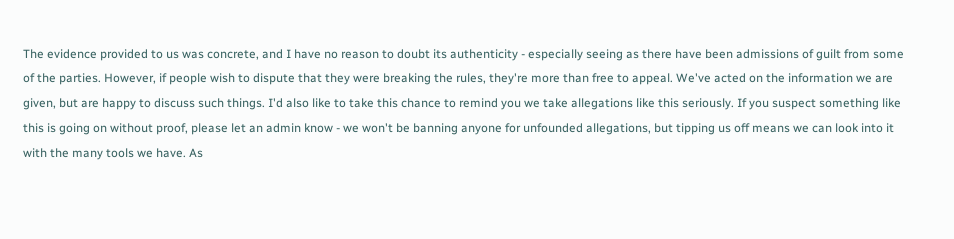The evidence provided to us was concrete, and I have no reason to doubt its authenticity - especially seeing as there have been admissions of guilt from some of the parties. However, if people wish to dispute that they were breaking the rules, they're more than free to appeal. We've acted on the information we are given, but are happy to discuss such things. I'd also like to take this chance to remind you we take allegations like this seriously. If you suspect something like this is going on without proof, please let an admin know - we won't be banning anyone for unfounded allegations, but tipping us off means we can look into it with the many tools we have. As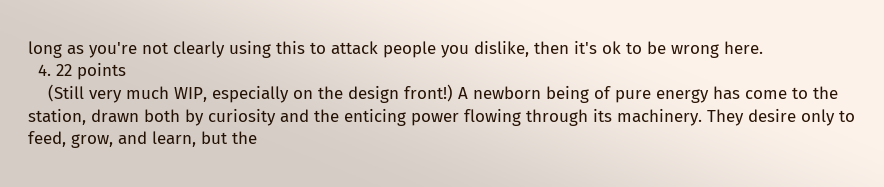long as you're not clearly using this to attack people you dislike, then it's ok to be wrong here.
  4. 22 points
    (Still very much WIP, especially on the design front!) A newborn being of pure energy has come to the station, drawn both by curiosity and the enticing power flowing through its machinery. They desire only to feed, grow, and learn, but the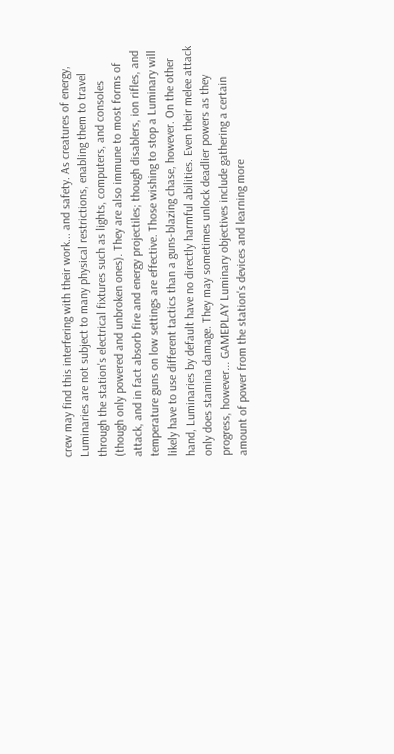crew may find this interfering with their work... and safety. As creatures of energy, Luminaries are not subject to many physical restrictions, enabling them to travel through the station's electrical fixtures such as lights, computers, and consoles (though only powered and unbroken ones). They are also immune to most forms of attack, and in fact absorb fire and energy projectiles; though disablers, ion rifles, and temperature guns on low settings are effective. Those wishing to stop a Luminary will likely have to use different tactics than a guns-blazing chase, however. On the other hand, Luminaries by default have no directly harmful abilities. Even their melee attack only does stamina damage. They may sometimes unlock deadlier powers as they progress, however... GAMEPLAY Luminary objectives include gathering a certain amount of power from the station's devices and learning more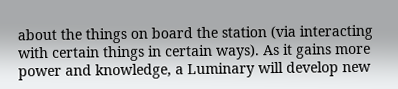about the things on board the station (via interacting with certain things in certain ways). As it gains more power and knowledge, a Luminary will develop new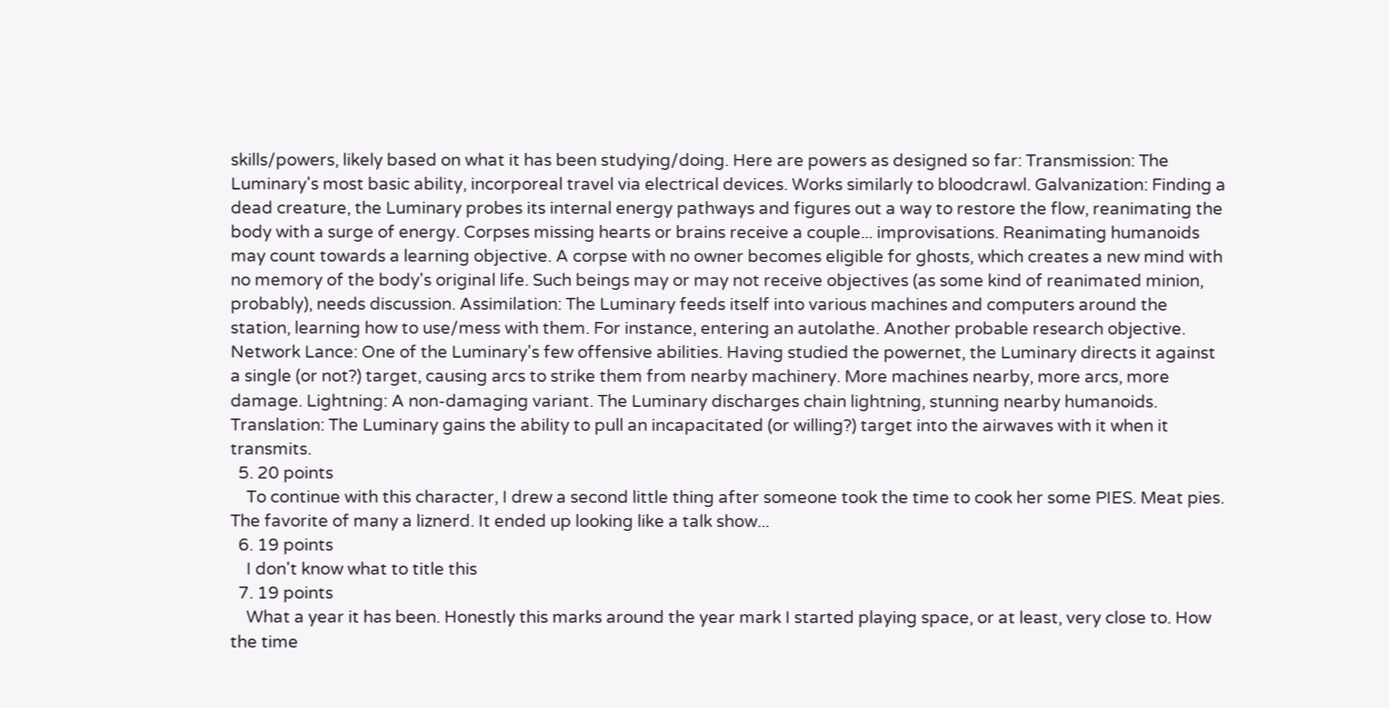skills/powers, likely based on what it has been studying/doing. Here are powers as designed so far: Transmission: The Luminary's most basic ability, incorporeal travel via electrical devices. Works similarly to bloodcrawl. Galvanization: Finding a dead creature, the Luminary probes its internal energy pathways and figures out a way to restore the flow, reanimating the body with a surge of energy. Corpses missing hearts or brains receive a couple... improvisations. Reanimating humanoids may count towards a learning objective. A corpse with no owner becomes eligible for ghosts, which creates a new mind with no memory of the body's original life. Such beings may or may not receive objectives (as some kind of reanimated minion, probably), needs discussion. Assimilation: The Luminary feeds itself into various machines and computers around the station, learning how to use/mess with them. For instance, entering an autolathe. Another probable research objective. Network Lance: One of the Luminary's few offensive abilities. Having studied the powernet, the Luminary directs it against a single (or not?) target, causing arcs to strike them from nearby machinery. More machines nearby, more arcs, more damage. Lightning: A non-damaging variant. The Luminary discharges chain lightning, stunning nearby humanoids. Translation: The Luminary gains the ability to pull an incapacitated (or willing?) target into the airwaves with it when it transmits.
  5. 20 points
    To continue with this character, I drew a second little thing after someone took the time to cook her some PIES. Meat pies. The favorite of many a liznerd. It ended up looking like a talk show...
  6. 19 points
    I don't know what to title this
  7. 19 points
    What a year it has been. Honestly this marks around the year mark I started playing space, or at least, very close to. How the time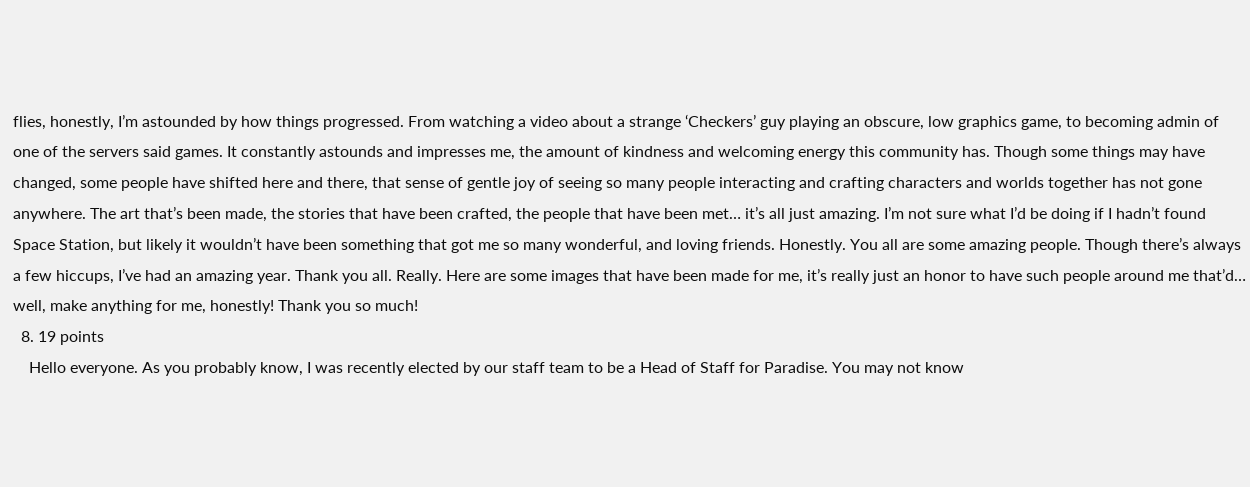flies, honestly, I’m astounded by how things progressed. From watching a video about a strange ‘Checkers’ guy playing an obscure, low graphics game, to becoming admin of one of the servers said games. It constantly astounds and impresses me, the amount of kindness and welcoming energy this community has. Though some things may have changed, some people have shifted here and there, that sense of gentle joy of seeing so many people interacting and crafting characters and worlds together has not gone anywhere. The art that’s been made, the stories that have been crafted, the people that have been met… it’s all just amazing. I’m not sure what I’d be doing if I hadn’t found Space Station, but likely it wouldn’t have been something that got me so many wonderful, and loving friends. Honestly. You all are some amazing people. Though there’s always a few hiccups, I’ve had an amazing year. Thank you all. Really. Here are some images that have been made for me, it’s really just an honor to have such people around me that’d… well, make anything for me, honestly! Thank you so much!
  8. 19 points
    Hello everyone. As you probably know, I was recently elected by our staff team to be a Head of Staff for Paradise. You may not know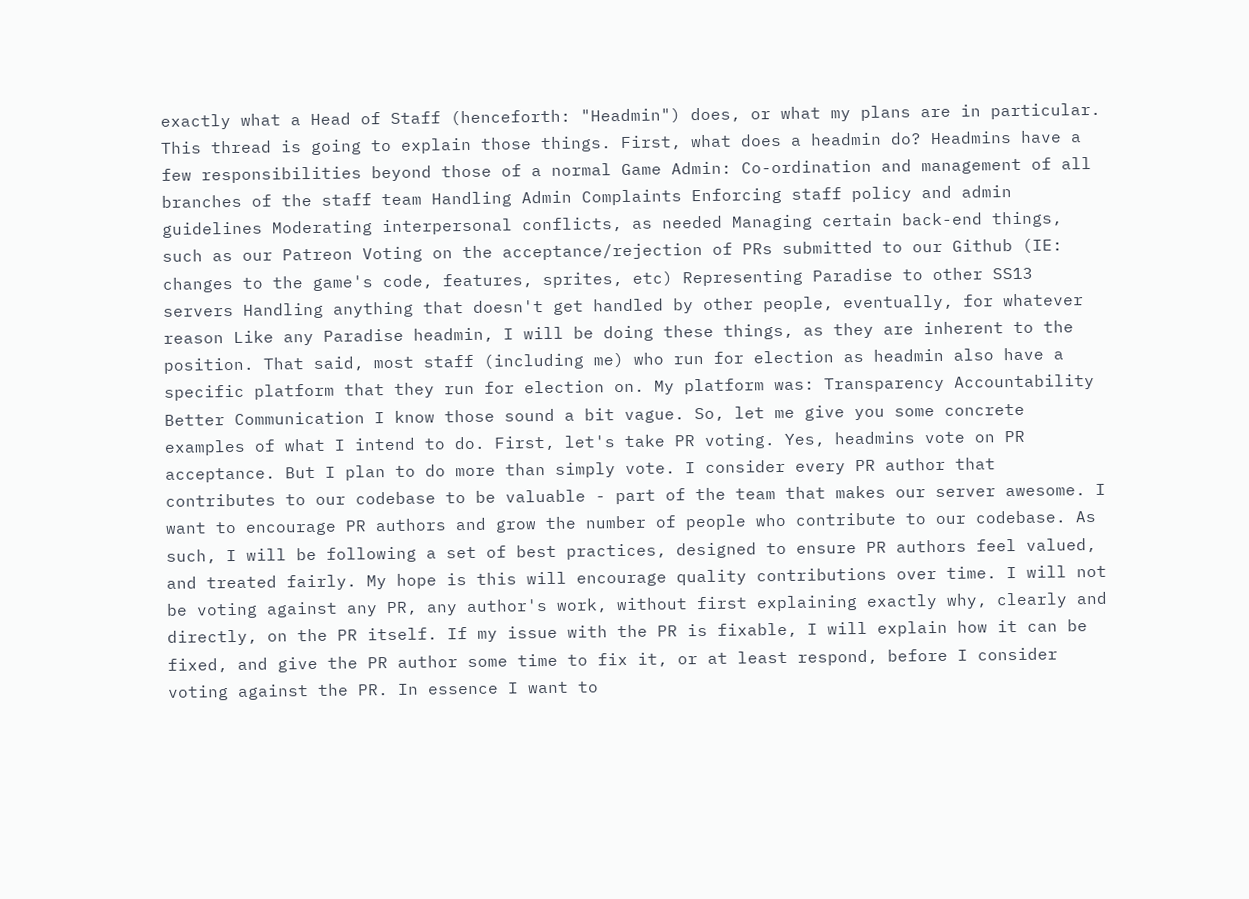exactly what a Head of Staff (henceforth: "Headmin") does, or what my plans are in particular. This thread is going to explain those things. First, what does a headmin do? Headmins have a few responsibilities beyond those of a normal Game Admin: Co-ordination and management of all branches of the staff team Handling Admin Complaints Enforcing staff policy and admin guidelines Moderating interpersonal conflicts, as needed Managing certain back-end things, such as our Patreon Voting on the acceptance/rejection of PRs submitted to our Github (IE: changes to the game's code, features, sprites, etc) Representing Paradise to other SS13 servers Handling anything that doesn't get handled by other people, eventually, for whatever reason Like any Paradise headmin, I will be doing these things, as they are inherent to the position. That said, most staff (including me) who run for election as headmin also have a specific platform that they run for election on. My platform was: Transparency Accountability Better Communication I know those sound a bit vague. So, let me give you some concrete examples of what I intend to do. First, let's take PR voting. Yes, headmins vote on PR acceptance. But I plan to do more than simply vote. I consider every PR author that contributes to our codebase to be valuable - part of the team that makes our server awesome. I want to encourage PR authors and grow the number of people who contribute to our codebase. As such, I will be following a set of best practices, designed to ensure PR authors feel valued, and treated fairly. My hope is this will encourage quality contributions over time. I will not be voting against any PR, any author's work, without first explaining exactly why, clearly and directly, on the PR itself. If my issue with the PR is fixable, I will explain how it can be fixed, and give the PR author some time to fix it, or at least respond, before I consider voting against the PR. In essence I want to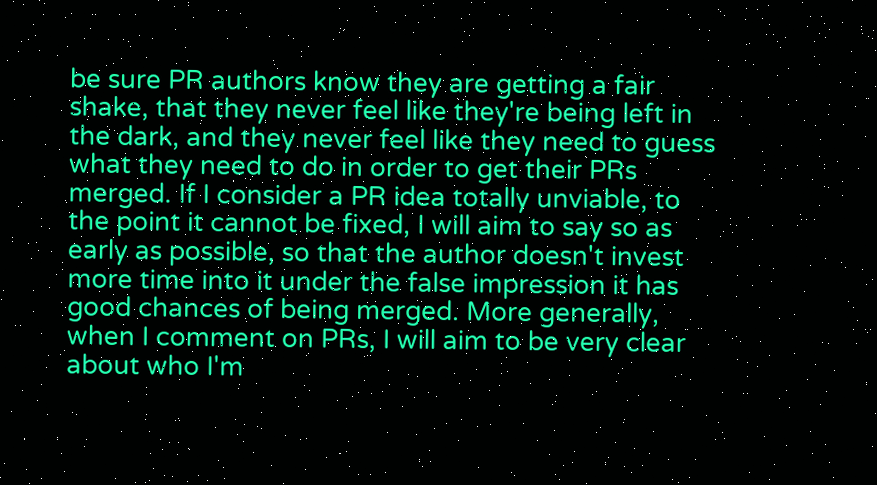be sure PR authors know they are getting a fair shake, that they never feel like they're being left in the dark, and they never feel like they need to guess what they need to do in order to get their PRs merged. If I consider a PR idea totally unviable, to the point it cannot be fixed, I will aim to say so as early as possible, so that the author doesn't invest more time into it under the false impression it has good chances of being merged. More generally, when I comment on PRs, I will aim to be very clear about who I'm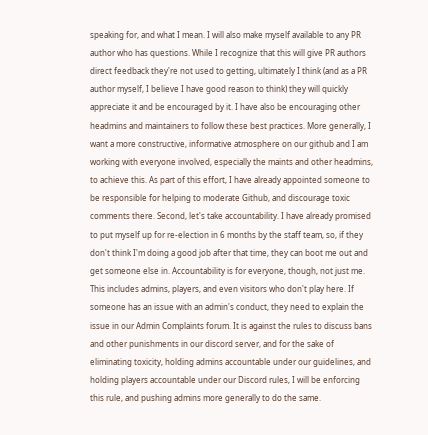speaking for, and what I mean. I will also make myself available to any PR author who has questions. While I recognize that this will give PR authors direct feedback they're not used to getting, ultimately I think (and as a PR author myself, I believe I have good reason to think) they will quickly appreciate it and be encouraged by it. I have also be encouraging other headmins and maintainers to follow these best practices. More generally, I want a more constructive, informative atmosphere on our github and I am working with everyone involved, especially the maints and other headmins, to achieve this. As part of this effort, I have already appointed someone to be responsible for helping to moderate Github, and discourage toxic comments there. Second, let's take accountability. I have already promised to put myself up for re-election in 6 months by the staff team, so, if they don't think I'm doing a good job after that time, they can boot me out and get someone else in. Accountability is for everyone, though, not just me. This includes admins, players, and even visitors who don't play here. If someone has an issue with an admin's conduct, they need to explain the issue in our Admin Complaints forum. It is against the rules to discuss bans and other punishments in our discord server, and for the sake of eliminating toxicity, holding admins accountable under our guidelines, and holding players accountable under our Discord rules, I will be enforcing this rule, and pushing admins more generally to do the same.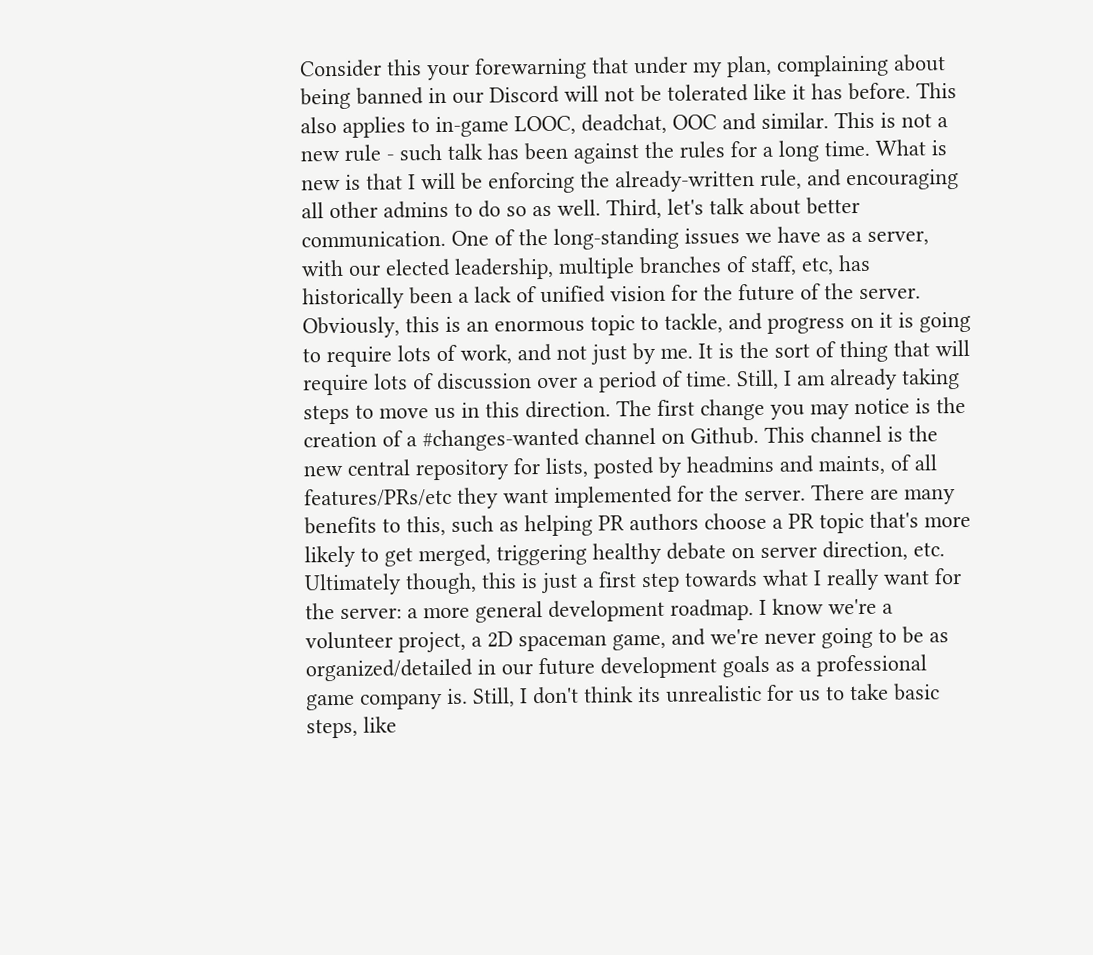Consider this your forewarning that under my plan, complaining about being banned in our Discord will not be tolerated like it has before. This also applies to in-game LOOC, deadchat, OOC and similar. This is not a new rule - such talk has been against the rules for a long time. What is new is that I will be enforcing the already-written rule, and encouraging all other admins to do so as well. Third, let's talk about better communication. One of the long-standing issues we have as a server, with our elected leadership, multiple branches of staff, etc, has historically been a lack of unified vision for the future of the server. Obviously, this is an enormous topic to tackle, and progress on it is going to require lots of work, and not just by me. It is the sort of thing that will require lots of discussion over a period of time. Still, I am already taking steps to move us in this direction. The first change you may notice is the creation of a #changes-wanted channel on Github. This channel is the new central repository for lists, posted by headmins and maints, of all features/PRs/etc they want implemented for the server. There are many benefits to this, such as helping PR authors choose a PR topic that's more likely to get merged, triggering healthy debate on server direction, etc. Ultimately though, this is just a first step towards what I really want for the server: a more general development roadmap. I know we're a volunteer project, a 2D spaceman game, and we're never going to be as organized/detailed in our future development goals as a professional game company is. Still, I don't think its unrealistic for us to take basic steps, like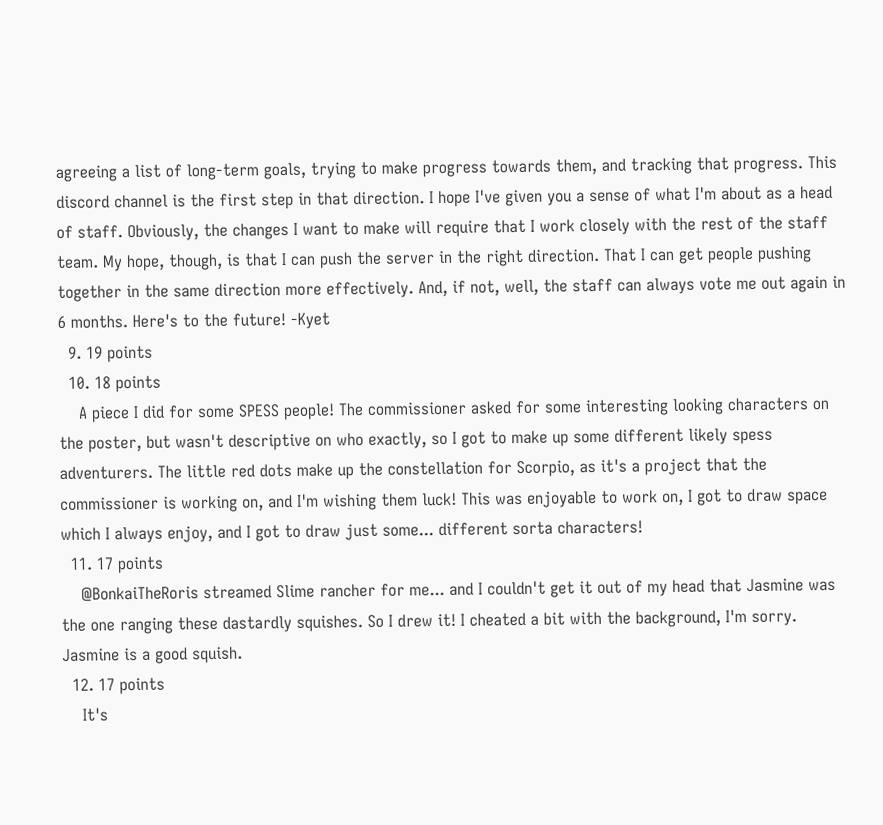agreeing a list of long-term goals, trying to make progress towards them, and tracking that progress. This discord channel is the first step in that direction. I hope I've given you a sense of what I'm about as a head of staff. Obviously, the changes I want to make will require that I work closely with the rest of the staff team. My hope, though, is that I can push the server in the right direction. That I can get people pushing together in the same direction more effectively. And, if not, well, the staff can always vote me out again in 6 months. Here's to the future! -Kyet
  9. 19 points
  10. 18 points
    A piece I did for some SPESS people! The commissioner asked for some interesting looking characters on the poster, but wasn't descriptive on who exactly, so I got to make up some different likely spess adventurers. The little red dots make up the constellation for Scorpio, as it's a project that the commissioner is working on, and I'm wishing them luck! This was enjoyable to work on, I got to draw space which I always enjoy, and I got to draw just some... different sorta characters!
  11. 17 points
    @BonkaiTheRoris streamed Slime rancher for me... and I couldn't get it out of my head that Jasmine was the one ranging these dastardly squishes. So I drew it! I cheated a bit with the background, I'm sorry. Jasmine is a good squish.
  12. 17 points
    It's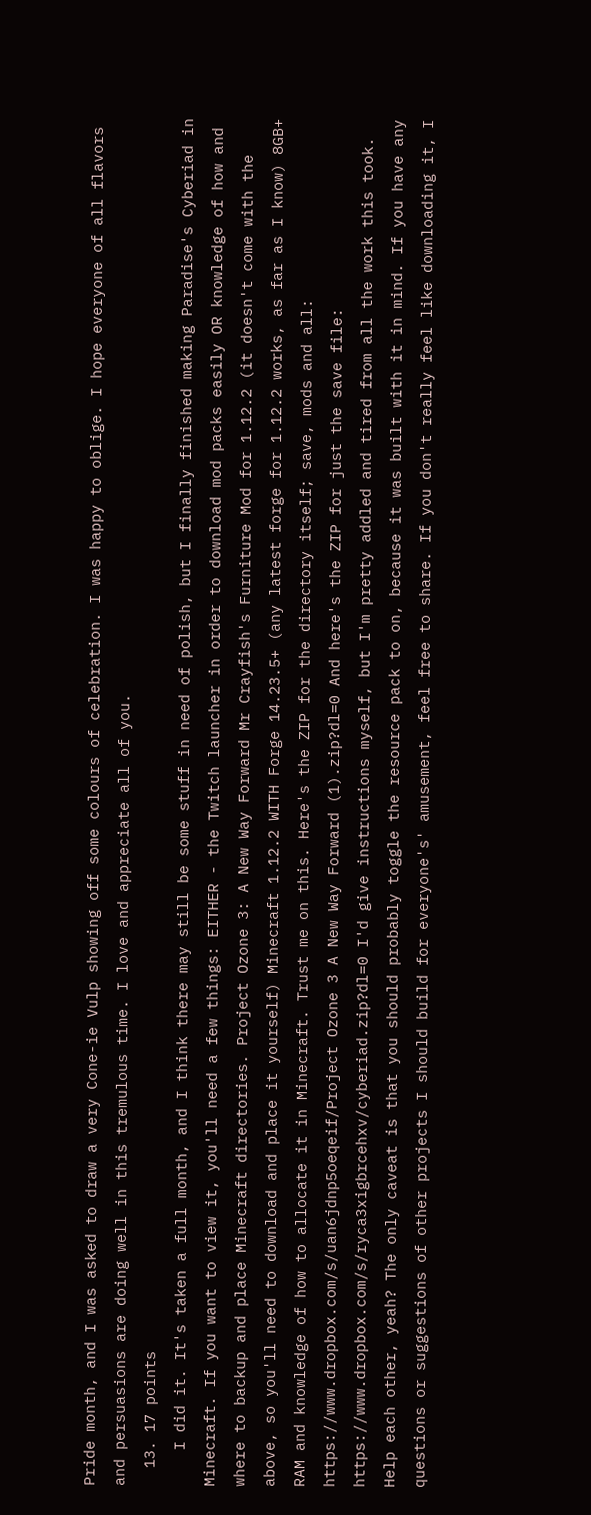Pride month, and I was asked to draw a very Cone-ie Vulp showing off some colours of celebration. I was happy to oblige. I hope everyone of all flavors and persuasions are doing well in this tremulous time. I love and appreciate all of you.
  13. 17 points
    I did it. It's taken a full month, and I think there may still be some stuff in need of polish, but I finally finished making Paradise's Cyberiad in Minecraft. If you want to view it, you'll need a few things: EITHER - the Twitch launcher in order to download mod packs easily OR knowledge of how and where to backup and place Minecraft directories. Project Ozone 3: A New Way Forward Mr Crayfish's Furniture Mod for 1.12.2 (it doesn't come with the above, so you'll need to download and place it yourself) Minecraft 1.12.2 WITH Forge 14.23.5+ (any latest forge for 1.12.2 works, as far as I know) 8GB+ RAM and knowledge of how to allocate it in Minecraft. Trust me on this. Here's the ZIP for the directory itself; save, mods and all: https://www.dropbox.com/s/uan6jdnp5oeqeif/Project Ozone 3 A New Way Forward (1).zip?dl=0 And here's the ZIP for just the save file: https://www.dropbox.com/s/ryca3xigbrcehxv/cyberiad.zip?dl=0 I'd give instructions myself, but I'm pretty addled and tired from all the work this took. Help each other, yeah? The only caveat is that you should probably toggle the resource pack to on, because it was built with it in mind. If you have any questions or suggestions of other projects I should build for everyone's' amusement, feel free to share. If you don't really feel like downloading it, I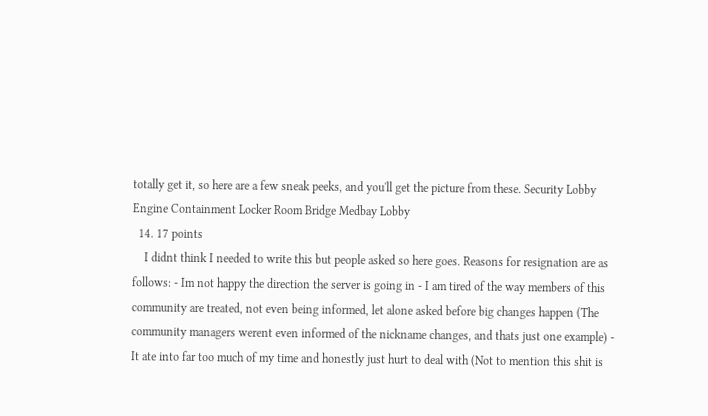totally get it, so here are a few sneak peeks, and you'll get the picture from these. Security Lobby Engine Containment Locker Room Bridge Medbay Lobby
  14. 17 points
    I didnt think I needed to write this but people asked so here goes. Reasons for resignation are as follows: - Im not happy the direction the server is going in - I am tired of the way members of this community are treated, not even being informed, let alone asked before big changes happen (The community managers werent even informed of the nickname changes, and thats just one example) - It ate into far too much of my time and honestly just hurt to deal with (Not to mention this shit is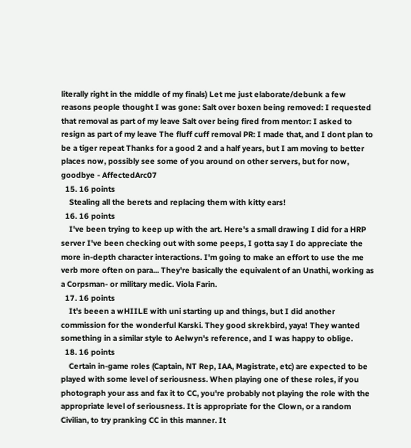literally right in the middle of my finals) Let me just elaborate/debunk a few reasons people thought I was gone: Salt over boxen being removed: I requested that removal as part of my leave Salt over being fired from mentor: I asked to resign as part of my leave The fluff cuff removal PR: I made that, and I dont plan to be a tiger repeat Thanks for a good 2 and a half years, but I am moving to better places now, possibly see some of you around on other servers, but for now, goodbye - AffectedArc07
  15. 16 points
    Stealing all the berets and replacing them with kitty ears!
  16. 16 points
    I've been trying to keep up with the art. Here's a small drawing I did for a HRP server I've been checking out with some peeps, I gotta say I do appreciate the more in-depth character interactions. I'm going to make an effort to use the me verb more often on para... They're basically the equivalent of an Unathi, working as a Corpsman- or military medic. Viola Farin.
  17. 16 points
    It's beeen a wHIILE with uni starting up and things, but I did another commission for the wonderful Karski. They good skrekbird, yaya! They wanted something in a similar style to Aelwyn's reference, and I was happy to oblige.
  18. 16 points
    Certain in-game roles (Captain, NT Rep, IAA, Magistrate, etc) are expected to be played with some level of seriousness. When playing one of these roles, if you photograph your ass and fax it to CC, you're probably not playing the role with the appropriate level of seriousness. It is appropriate for the Clown, or a random Civilian, to try pranking CC in this manner. It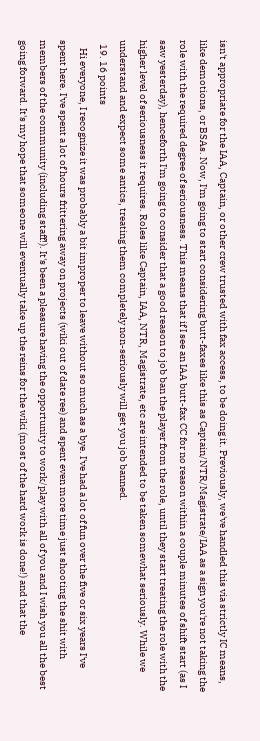isn't appropriate for the IAA, Captain, or other crew trusted with fax access, to be doing it. Previously, we've handled this via strictly IC means, like demotions, or BSAs. Now, I'm going to start considering butt-faxes like this as Captain/NTR/Magistrate/IAA as a sign you're not taking the role with the required degree of seriousness. This means that if I see an IAA butt-fax CC for no reason within a couple minutes of shift start (as I saw yesterday), henceforth I'm going to consider that a good reason to job ban the player from the role, until they start treating the role with the higher level of seriousness it requires. Roles like Captain, IAA, NTR, Magistrate, etc are intended to be taken somewhat seriously. While we understand and expect some antics, treating them completely non-seriously will get you job banned.
  19. 16 points
    Hi everyone, I recognize it was probably a bit improper to leave without so much as a bye. I've had a lot of fun over the five or six years I've spent here. I've spent a lot of hours frittering away on projects (wiki out of date ree) and spent even more time just shooting the shit with members of the community (including staff!). It's been a pleasure having the opportunity to work/play with all of you and I wish you all the best going forward. It's my hope that someone will eventually take up the reins for the wiki (most of the hard work is done!) and that the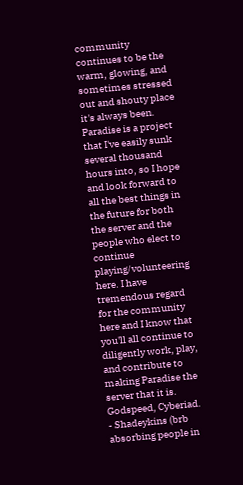community continues to be the warm, glowing, and sometimes stressed out and shouty place it's always been. Paradise is a project that I've easily sunk several thousand hours into, so I hope and look forward to all the best things in the future for both the server and the people who elect to continue playing/volunteering here. I have tremendous regard for the community here and I know that you'll all continue to diligently work, play, and contribute to making Paradise the server that it is. Godspeed, Cyberiad. - Shadeykins (brb absorbing people in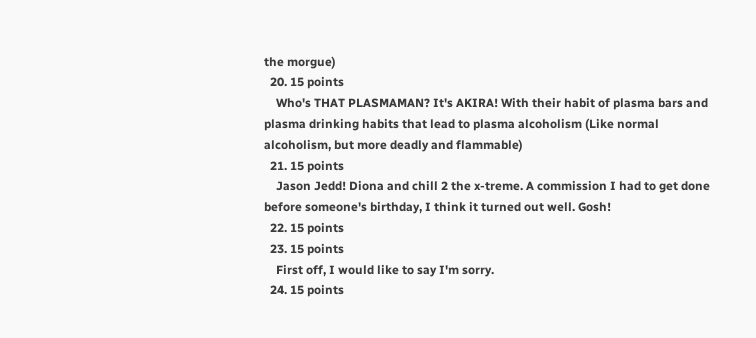the morgue)
  20. 15 points
    Who's THAT PLASMAMAN? It's AKIRA! With their habit of plasma bars and plasma drinking habits that lead to plasma alcoholism (Like normal alcoholism, but more deadly and flammable)
  21. 15 points
    Jason Jedd! Diona and chill 2 the x-treme. A commission I had to get done before someone's birthday, I think it turned out well. Gosh!
  22. 15 points
  23. 15 points
    First off, I would like to say I'm sorry.
  24. 15 points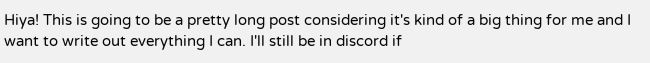Hiya! This is going to be a pretty long post considering it's kind of a big thing for me and I want to write out everything I can. I'll still be in discord if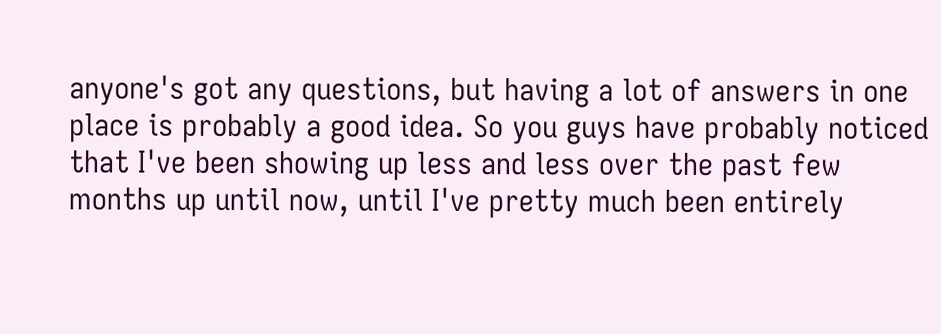anyone's got any questions, but having a lot of answers in one place is probably a good idea. So you guys have probably noticed that I've been showing up less and less over the past few months up until now, until I've pretty much been entirely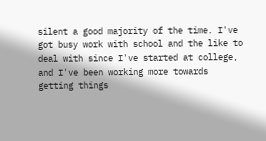silent a good majority of the time. I've got busy work with school and the like to deal with since I've started at college, and I've been working more towards getting things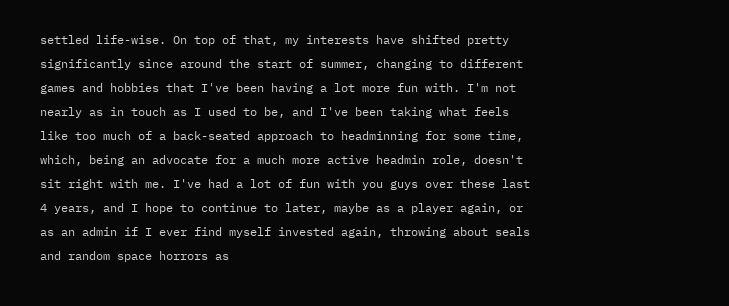settled life-wise. On top of that, my interests have shifted pretty significantly since around the start of summer, changing to different games and hobbies that I've been having a lot more fun with. I'm not nearly as in touch as I used to be, and I've been taking what feels like too much of a back-seated approach to headminning for some time, which, being an advocate for a much more active headmin role, doesn't sit right with me. I've had a lot of fun with you guys over these last 4 years, and I hope to continue to later, maybe as a player again, or as an admin if I ever find myself invested again, throwing about seals and random space horrors as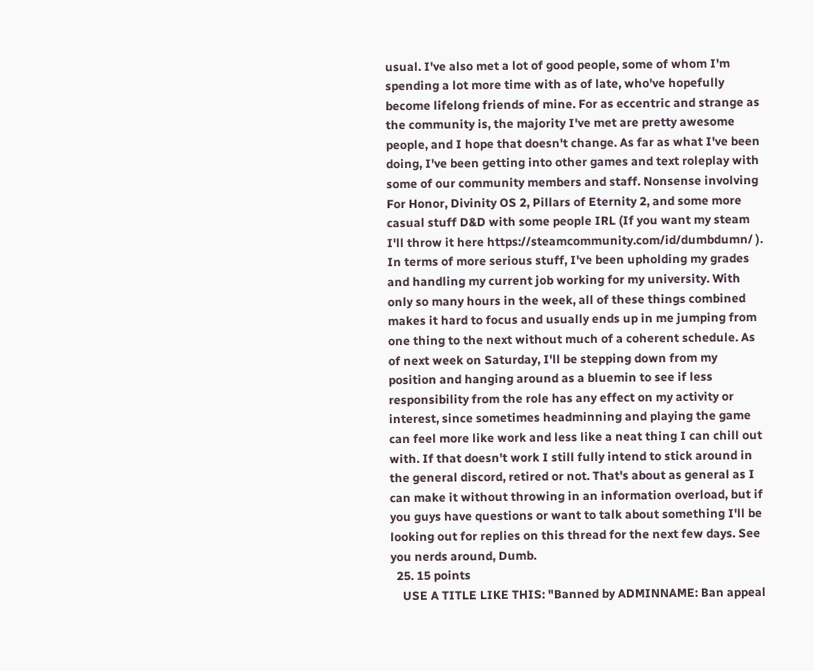usual. I've also met a lot of good people, some of whom I'm spending a lot more time with as of late, who've hopefully become lifelong friends of mine. For as eccentric and strange as the community is, the majority I've met are pretty awesome people, and I hope that doesn't change. As far as what I've been doing, I've been getting into other games and text roleplay with some of our community members and staff. Nonsense involving For Honor, Divinity OS 2, Pillars of Eternity 2, and some more casual stuff D&D with some people IRL (If you want my steam I'll throw it here https://steamcommunity.com/id/dumbdumn/ ). In terms of more serious stuff, I've been upholding my grades and handling my current job working for my university. With only so many hours in the week, all of these things combined makes it hard to focus and usually ends up in me jumping from one thing to the next without much of a coherent schedule. As of next week on Saturday, I'll be stepping down from my position and hanging around as a bluemin to see if less responsibility from the role has any effect on my activity or interest, since sometimes headminning and playing the game can feel more like work and less like a neat thing I can chill out with. If that doesn't work I still fully intend to stick around in the general discord, retired or not. That's about as general as I can make it without throwing in an information overload, but if you guys have questions or want to talk about something I'll be looking out for replies on this thread for the next few days. See you nerds around, Dumb.
  25. 15 points
    USE A TITLE LIKE THIS: "Banned by ADMINNAME: Ban appeal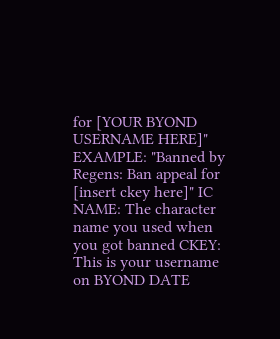for [YOUR BYOND USERNAME HERE]" EXAMPLE: "Banned by Regens: Ban appeal for [insert ckey here]" IC NAME: The character name you used when you got banned CKEY: This is your username on BYOND DATE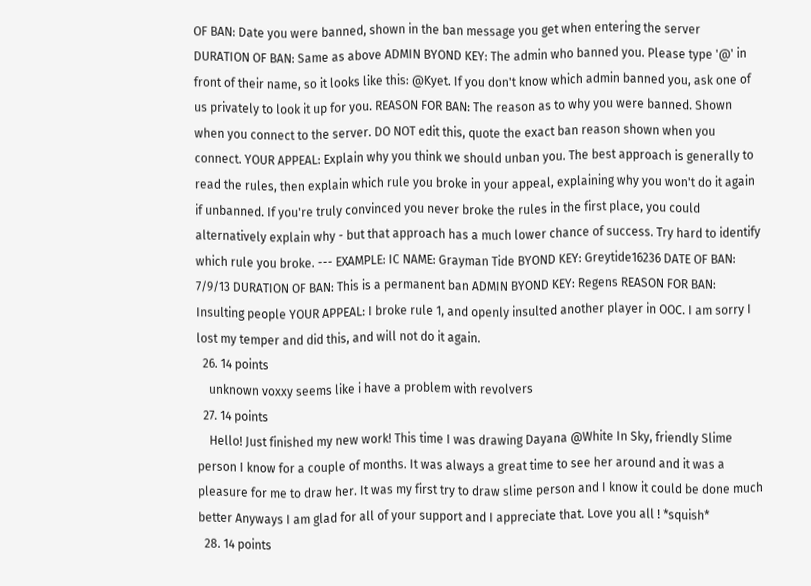OF BAN: Date you were banned, shown in the ban message you get when entering the server DURATION OF BAN: Same as above ADMIN BYOND KEY: The admin who banned you. Please type '@' in front of their name, so it looks like this: @Kyet. If you don't know which admin banned you, ask one of us privately to look it up for you. REASON FOR BAN: The reason as to why you were banned. Shown when you connect to the server. DO NOT edit this, quote the exact ban reason shown when you connect. YOUR APPEAL: Explain why you think we should unban you. The best approach is generally to read the rules, then explain which rule you broke in your appeal, explaining why you won't do it again if unbanned. If you're truly convinced you never broke the rules in the first place, you could alternatively explain why - but that approach has a much lower chance of success. Try hard to identify which rule you broke. --- EXAMPLE: IC NAME: Grayman Tide BYOND KEY: Greytide16236 DATE OF BAN: 7/9/13 DURATION OF BAN: This is a permanent ban ADMIN BYOND KEY: Regens REASON FOR BAN: Insulting people YOUR APPEAL: I broke rule 1, and openly insulted another player in OOC. I am sorry I lost my temper and did this, and will not do it again.
  26. 14 points
    unknown voxxy seems like i have a problem with revolvers
  27. 14 points
    Hello! Just finished my new work! This time I was drawing Dayana @White In Sky, friendly Slime person I know for a couple of months. It was always a great time to see her around and it was a pleasure for me to draw her. It was my first try to draw slime person and I know it could be done much better Anyways I am glad for all of your support and I appreciate that. Love you all ! *squish*
  28. 14 points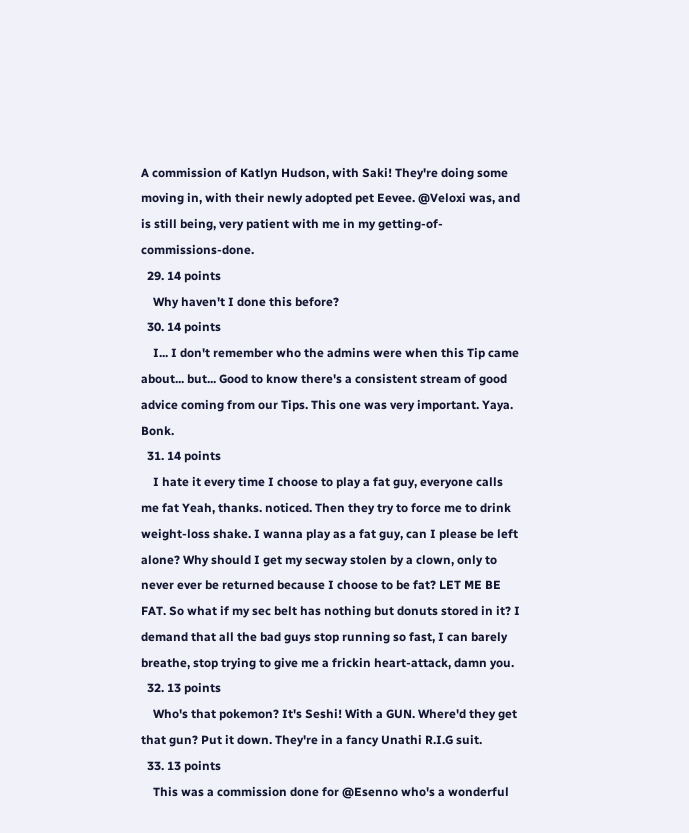A commission of Katlyn Hudson, with Saki! They're doing some moving in, with their newly adopted pet Eevee. @Veloxi was, and is still being, very patient with me in my getting-of-commissions-done.
  29. 14 points
    Why haven't I done this before?
  30. 14 points
    I... I don't remember who the admins were when this Tip came about... but... Good to know there's a consistent stream of good advice coming from our Tips. This one was very important. Yaya. Bonk.
  31. 14 points
    I hate it every time I choose to play a fat guy, everyone calls me fat Yeah, thanks. noticed. Then they try to force me to drink weight-loss shake. I wanna play as a fat guy, can I please be left alone? Why should I get my secway stolen by a clown, only to never ever be returned because I choose to be fat? LET ME BE FAT. So what if my sec belt has nothing but donuts stored in it? I demand that all the bad guys stop running so fast, I can barely breathe, stop trying to give me a frickin heart-attack, damn you.
  32. 13 points
    Who's that pokemon? It's Seshi! With a GUN. Where'd they get that gun? Put it down. They're in a fancy Unathi R.I.G suit.
  33. 13 points
    This was a commission done for @Esenno who's a wonderful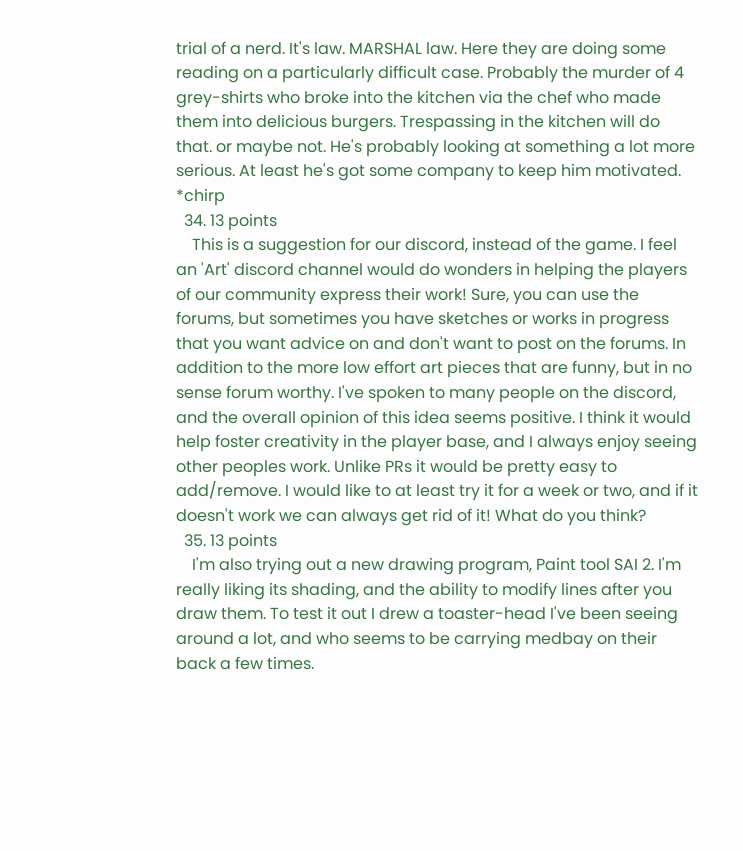trial of a nerd. It's law. MARSHAL law. Here they are doing some reading on a particularly difficult case. Probably the murder of 4 grey-shirts who broke into the kitchen via the chef who made them into delicious burgers. Trespassing in the kitchen will do that. or maybe not. He's probably looking at something a lot more serious. At least he's got some company to keep him motivated. *chirp
  34. 13 points
    This is a suggestion for our discord, instead of the game. I feel an 'Art' discord channel would do wonders in helping the players of our community express their work! Sure, you can use the forums, but sometimes you have sketches or works in progress that you want advice on and don't want to post on the forums. In addition to the more low effort art pieces that are funny, but in no sense forum worthy. I've spoken to many people on the discord, and the overall opinion of this idea seems positive. I think it would help foster creativity in the player base, and I always enjoy seeing other peoples work. Unlike PRs it would be pretty easy to add/remove. I would like to at least try it for a week or two, and if it doesn't work we can always get rid of it! What do you think?
  35. 13 points
    I'm also trying out a new drawing program, Paint tool SAI 2. I'm really liking its shading, and the ability to modify lines after you draw them. To test it out I drew a toaster-head I've been seeing around a lot, and who seems to be carrying medbay on their back a few times.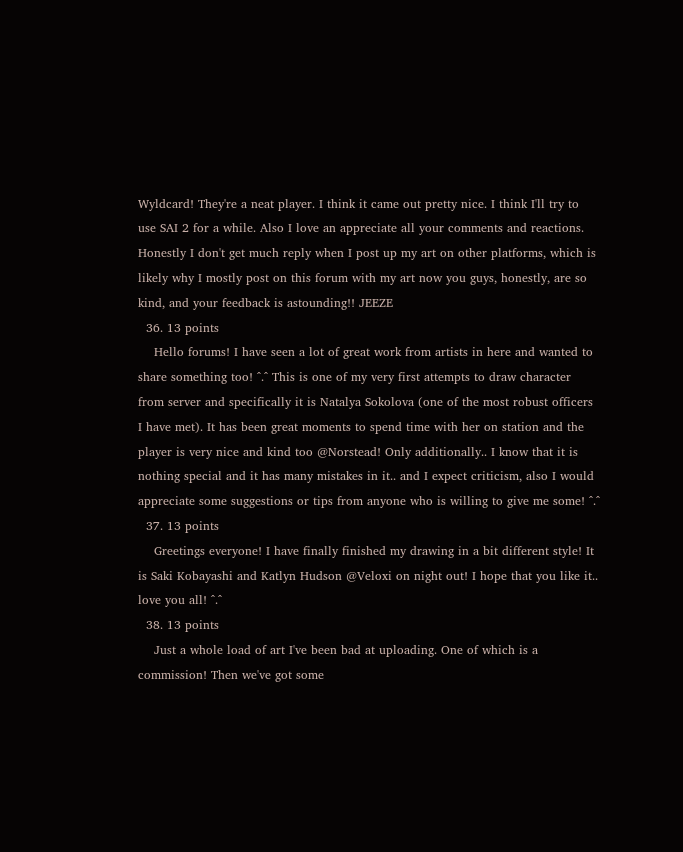Wyldcard! They're a neat player. I think it came out pretty nice. I think I'll try to use SAI 2 for a while. Also I love an appreciate all your comments and reactions. Honestly I don't get much reply when I post up my art on other platforms, which is likely why I mostly post on this forum with my art now you guys, honestly, are so kind, and your feedback is astounding!! JEEZE
  36. 13 points
    Hello forums! I have seen a lot of great work from artists in here and wanted to share something too! ^.^ This is one of my very first attempts to draw character from server and specifically it is Natalya Sokolova (one of the most robust officers I have met). It has been great moments to spend time with her on station and the player is very nice and kind too @Norstead! Only additionally.. I know that it is nothing special and it has many mistakes in it.. and I expect criticism, also I would appreciate some suggestions or tips from anyone who is willing to give me some! ^.^
  37. 13 points
    Greetings everyone! I have finally finished my drawing in a bit different style! It is Saki Kobayashi and Katlyn Hudson @Veloxi on night out! I hope that you like it.. love you all! ^.^
  38. 13 points
    Just a whole load of art I've been bad at uploading. One of which is a commission! Then we've got some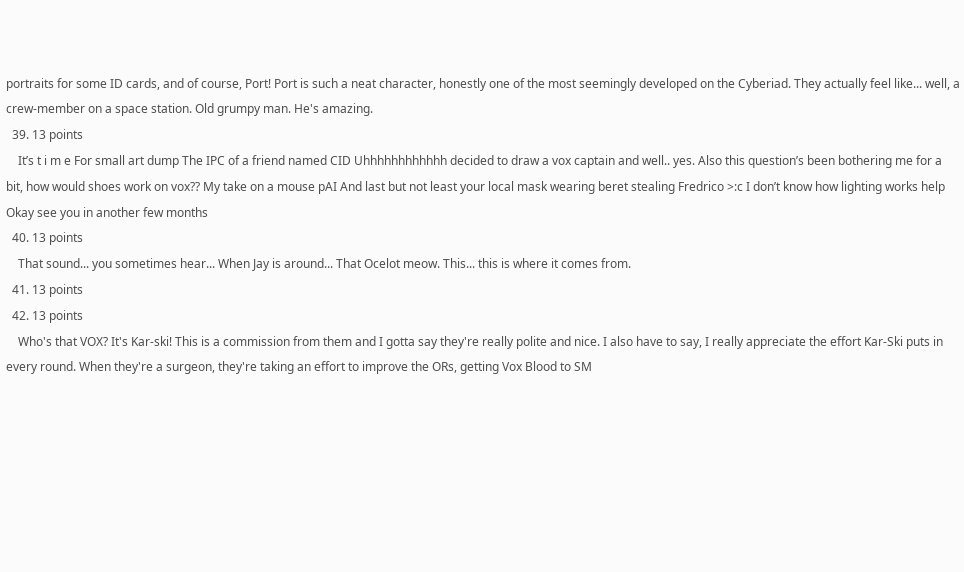portraits for some ID cards, and of course, Port! Port is such a neat character, honestly one of the most seemingly developed on the Cyberiad. They actually feel like... well, a crew-member on a space station. Old grumpy man. He's amazing.
  39. 13 points
    It’s t i m e For small art dump The IPC of a friend named CID Uhhhhhhhhhhhh decided to draw a vox captain and well.. yes. Also this question’s been bothering me for a bit, how would shoes work on vox?? My take on a mouse pAI And last but not least your local mask wearing beret stealing Fredrico >:c I don’t know how lighting works help Okay see you in another few months
  40. 13 points
    That sound... you sometimes hear... When Jay is around... That Ocelot meow. This... this is where it comes from.
  41. 13 points
  42. 13 points
    Who's that VOX? It's Kar-ski! This is a commission from them and I gotta say they're really polite and nice. I also have to say, I really appreciate the effort Kar-Ski puts in every round. When they're a surgeon, they're taking an effort to improve the ORs, getting Vox Blood to SM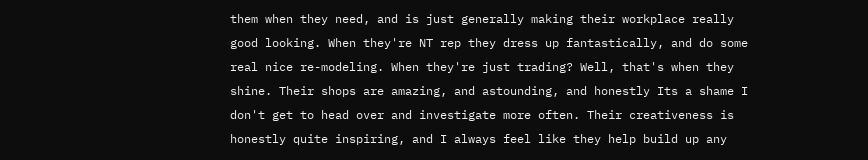them when they need, and is just generally making their workplace really good looking. When they're NT rep they dress up fantastically, and do some real nice re-modeling. When they're just trading? Well, that's when they shine. Their shops are amazing, and astounding, and honestly Its a shame I don't get to head over and investigate more often. Their creativeness is honestly quite inspiring, and I always feel like they help build up any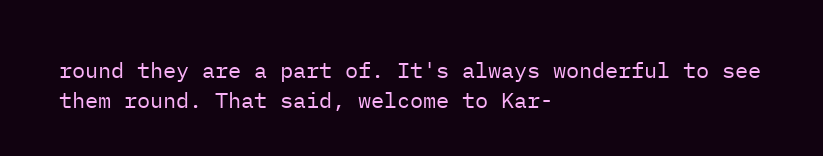round they are a part of. It's always wonderful to see them round. That said, welcome to Kar-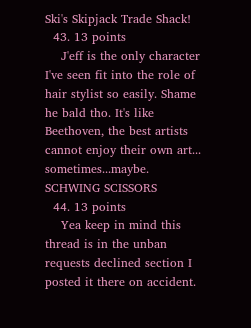Ski's Skipjack Trade Shack!
  43. 13 points
    J'eff is the only character I've seen fit into the role of hair stylist so easily. Shame he bald tho. It's like Beethoven, the best artists cannot enjoy their own art... sometimes...maybe. SCHWING SCISSORS
  44. 13 points
    Yea keep in mind this thread is in the unban requests declined section I posted it there on accident.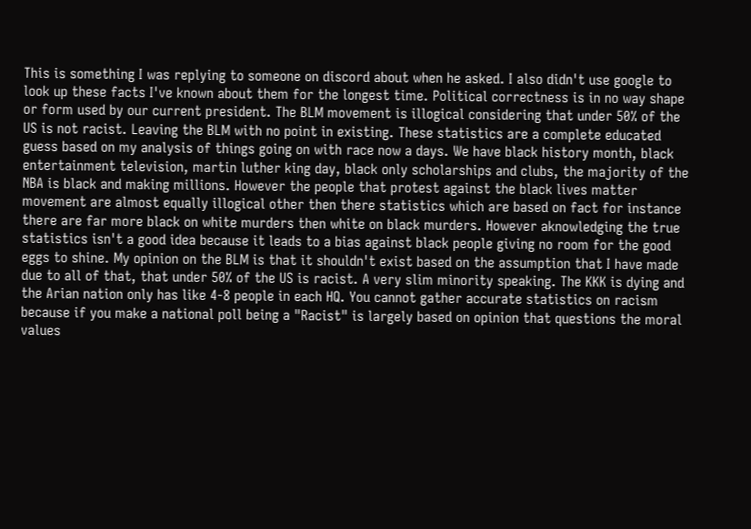This is something I was replying to someone on discord about when he asked. I also didn't use google to look up these facts I've known about them for the longest time. Political correctness is in no way shape or form used by our current president. The BLM movement is illogical considering that under 50% of the US is not racist. Leaving the BLM with no point in existing. These statistics are a complete educated guess based on my analysis of things going on with race now a days. We have black history month, black entertainment television, martin luther king day, black only scholarships and clubs, the majority of the NBA is black and making millions. However the people that protest against the black lives matter movement are almost equally illogical other then there statistics which are based on fact for instance there are far more black on white murders then white on black murders. However aknowledging the true statistics isn't a good idea because it leads to a bias against black people giving no room for the good eggs to shine. My opinion on the BLM is that it shouldn't exist based on the assumption that I have made due to all of that, that under 50% of the US is racist. A very slim minority speaking. The KKK is dying and the Arian nation only has like 4-8 people in each HQ. You cannot gather accurate statistics on racism because if you make a national poll being a "Racist" is largely based on opinion that questions the moral values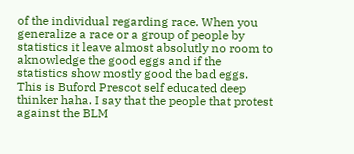of the individual regarding race. When you generalize a race or a group of people by statistics it leave almost absolutly no room to aknowledge the good eggs and if the statistics show mostly good the bad eggs. This is Buford Prescot self educated deep thinker haha. I say that the people that protest against the BLM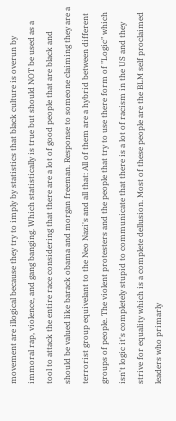movement are illogical because they try to imply by statistics that black culture is overun by immoral rap, violence, and gang banging. Which statistically is true but should NOT be used as a tool to attack the entire race considering that there are a lot of good people that are black and should be valued like barack obama and morgan freeman. Response to someone claiming they are a terrorist group equivelant to the Neo Nazi's and all that: All of them are a hybrid between different groups of people. The violent protesters and the people that try to use there form of "Logic" which isn't logic it's completely stupid to communicate that there is a lot of racism in the US and they strive for equality which is a complete dellusion. Most of these people are the BLM self proclaimed leaders who primarly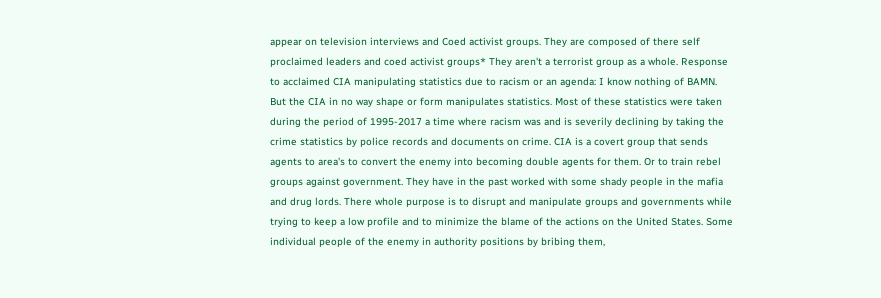appear on television interviews and Coed activist groups. They are composed of there self proclaimed leaders and coed activist groups* They aren't a terrorist group as a whole. Response to acclaimed CIA manipulating statistics due to racism or an agenda: I know nothing of BAMN. But the CIA in no way shape or form manipulates statistics. Most of these statistics were taken during the period of 1995-2017 a time where racism was and is severily declining by taking the crime statistics by police records and documents on crime. CIA is a covert group that sends agents to area's to convert the enemy into becoming double agents for them. Or to train rebel groups against government. They have in the past worked with some shady people in the mafia and drug lords. There whole purpose is to disrupt and manipulate groups and governments while trying to keep a low profile and to minimize the blame of the actions on the United States. Some individual people of the enemy in authority positions by bribing them,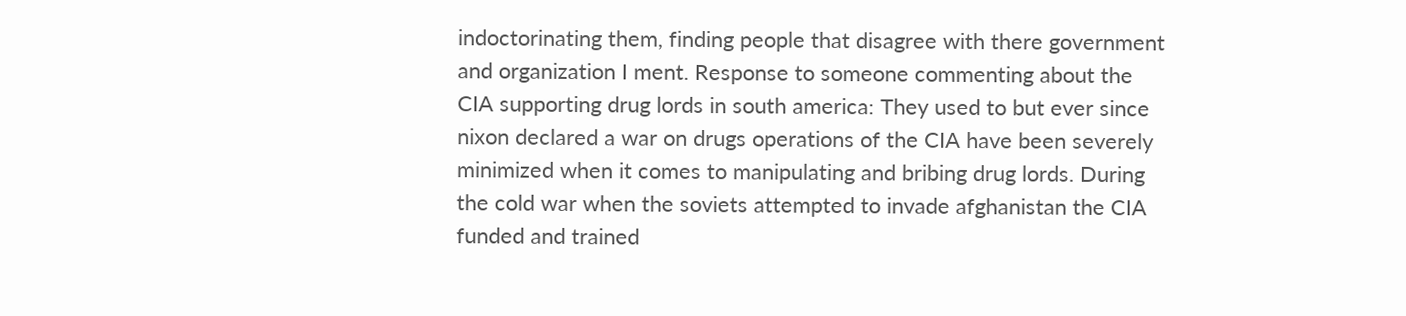indoctorinating them, finding people that disagree with there government and organization I ment. Response to someone commenting about the CIA supporting drug lords in south america: They used to but ever since nixon declared a war on drugs operations of the CIA have been severely minimized when it comes to manipulating and bribing drug lords. During the cold war when the soviets attempted to invade afghanistan the CIA funded and trained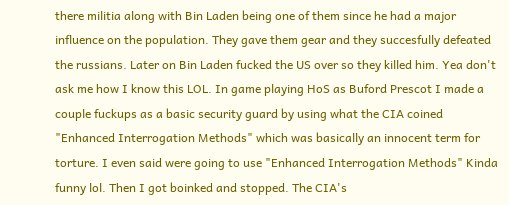there militia along with Bin Laden being one of them since he had a major influence on the population. They gave them gear and they succesfully defeated the russians. Later on Bin Laden fucked the US over so they killed him. Yea don't ask me how I know this LOL. In game playing HoS as Buford Prescot I made a couple fuckups as a basic security guard by using what the CIA coined "Enhanced Interrogation Methods" which was basically an innocent term for torture. I even said were going to use "Enhanced Interrogation Methods" Kinda funny lol. Then I got boinked and stopped. The CIA's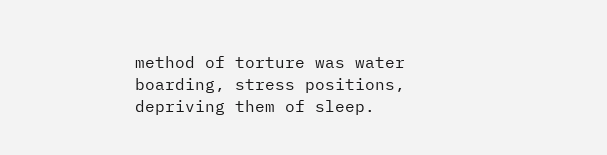method of torture was water boarding, stress positions, depriving them of sleep.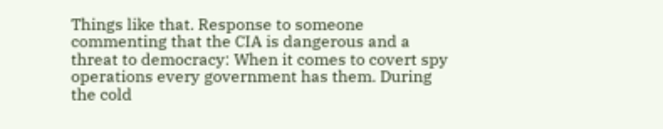Things like that. Response to someone commenting that the CIA is dangerous and a threat to democracy: When it comes to covert spy operations every government has them. During the cold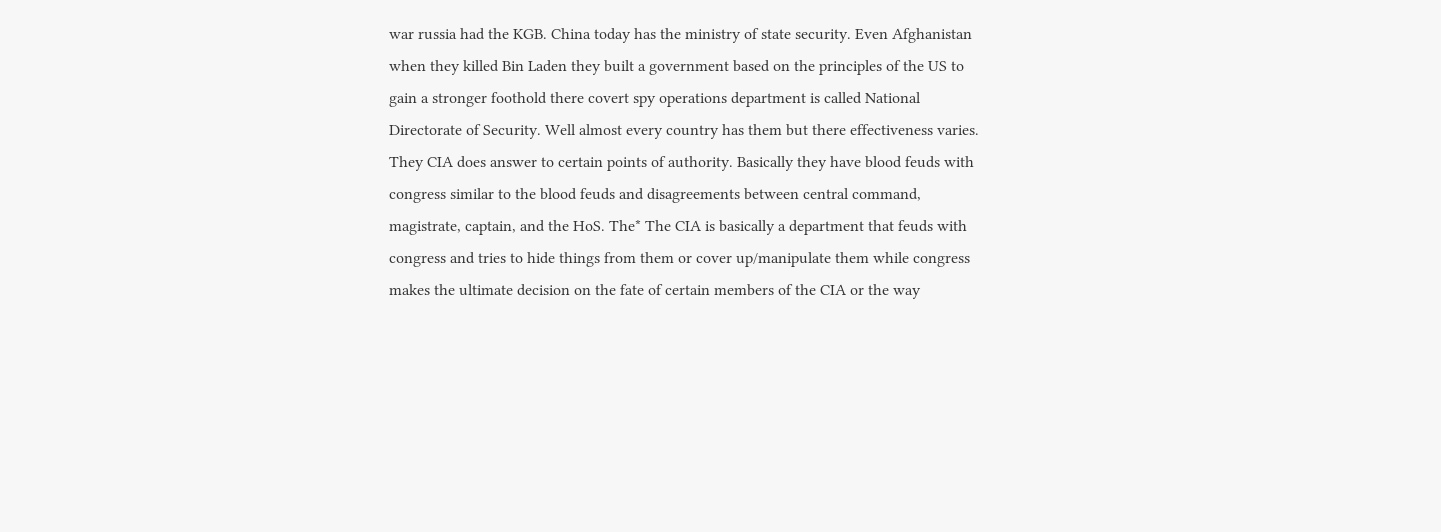war russia had the KGB. China today has the ministry of state security. Even Afghanistan when they killed Bin Laden they built a government based on the principles of the US to gain a stronger foothold there covert spy operations department is called National Directorate of Security. Well almost every country has them but there effectiveness varies. They CIA does answer to certain points of authority. Basically they have blood feuds with congress similar to the blood feuds and disagreements between central command, magistrate, captain, and the HoS. The* The CIA is basically a department that feuds with congress and tries to hide things from them or cover up/manipulate them while congress makes the ultimate decision on the fate of certain members of the CIA or the way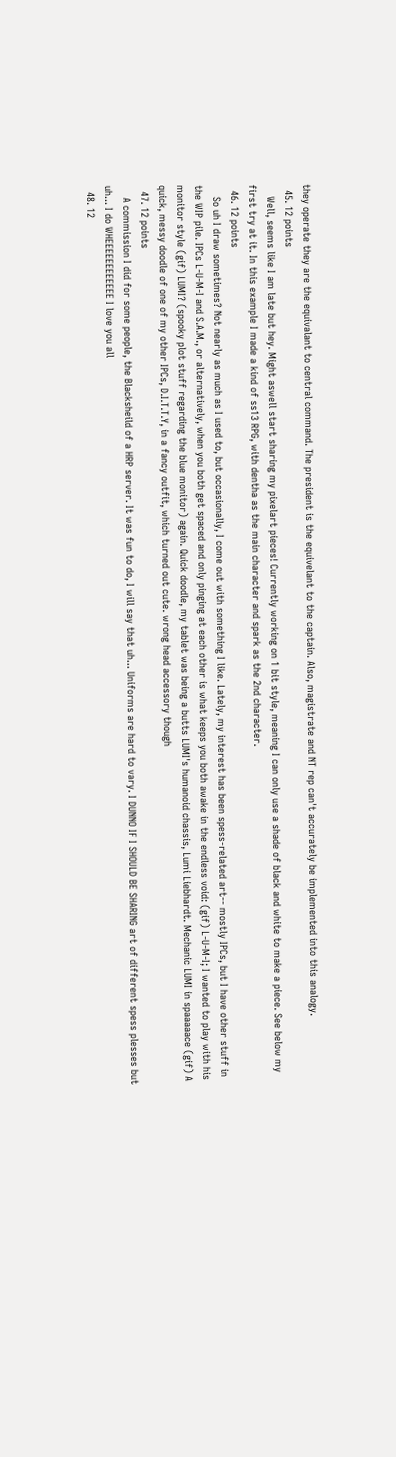they operate they are the equivalant to central command. The president is the equivelant to the captain. Also, magistrate and NT rep can't accurately be implemented into this analogy.
  45. 12 points
    Well, seems like I am late but hey. Might aswell start sharing my pixelart pieces! Currently working on 1 bit style, meaning I can only use a shade of black and white to make a piece. See below my first try at it. In this example I made a kind of ss13 RPG, with dentha as the main character and spark as the 2nd character.
  46. 12 points
    So uh I draw sometimes? Not nearly as much as I used to, but occasionally, I come out with something I like. Lately, my interest has been spess-related art-- mostly IPCs, but I have other stuff in the WIP pile. IPCs L-U-M-I and S.A.M., or alternatively, when you both get spaced and only pinging at each other is what keeps you both awake in the endless void: (gif) L-U-M-I; I wanted to play with his monitor style (gif) LUMI? (spooky plot stuff regarding the blue monitor) again. Quick doodle, my tablet was being a butts LUMI's humanoid chassis, Lumi Liebhardt. Mechanic LUMI in spaaaaace (gif) A quick, messy doodle of one of my other IPCs, D.I.T.T.Y, in a fancy outfit, which turned out cute. wrong head accessory though
  47. 12 points
    A commission I did for some people, the Blacksheild of a HRP server. It was fun to do, I will say that uh... Uniforms are hard to vary. I DUNNO IF I SHOULD BE SHARING art of different spess plesses but uh... I do WHEEEEEEEEEEEE I love you all
  48. 12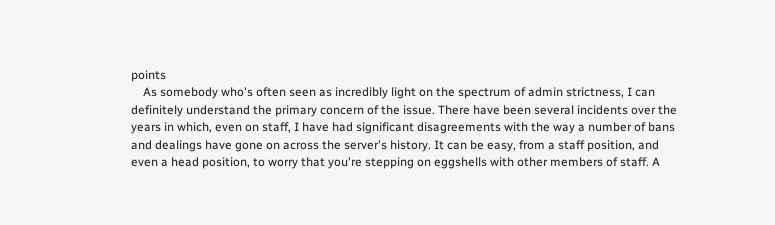points
    As somebody who's often seen as incredibly light on the spectrum of admin strictness, I can definitely understand the primary concern of the issue. There have been several incidents over the years in which, even on staff, I have had significant disagreements with the way a number of bans and dealings have gone on across the server's history. It can be easy, from a staff position, and even a head position, to worry that you're stepping on eggshells with other members of staff. A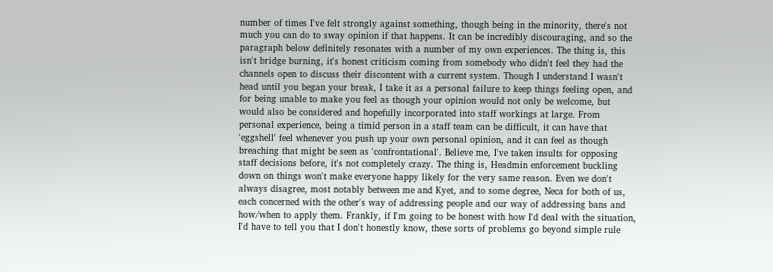number of times I've felt strongly against something, though being in the minority, there's not much you can do to sway opinion if that happens. It can be incredibly discouraging, and so the paragraph below definitely resonates with a number of my own experiences. The thing is, this isn't bridge burning, it's honest criticism coming from somebody who didn't feel they had the channels open to discuss their discontent with a current system. Though I understand I wasn't head until you began your break, I take it as a personal failure to keep things feeling open, and for being unable to make you feel as though your opinion would not only be welcome, but would also be considered and hopefully incorporated into staff workings at large. From personal experience, being a timid person in a staff team can be difficult, it can have that 'eggshell' feel whenever you push up your own personal opinion, and it can feel as though breaching that might be seen as 'confrontational'. Believe me, I've taken insults for opposing staff decisions before, it's not completely crazy. The thing is, Headmin enforcement buckling down on things won't make everyone happy likely for the very same reason. Even we don't always disagree, most notably between me and Kyet, and to some degree, Neca for both of us, each concerned with the other's way of addressing people and our way of addressing bans and how/when to apply them. Frankly, if I'm going to be honest with how I'd deal with the situation, I'd have to tell you that I don't honestly know, these sorts of problems go beyond simple rule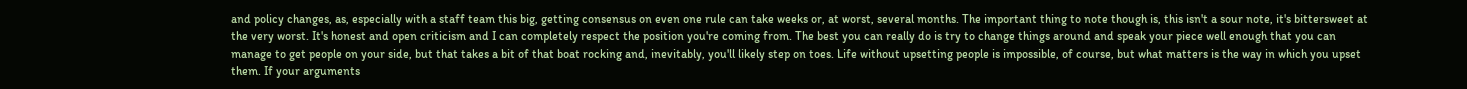and policy changes, as, especially with a staff team this big, getting consensus on even one rule can take weeks or, at worst, several months. The important thing to note though is, this isn't a sour note, it's bittersweet at the very worst. It's honest and open criticism and I can completely respect the position you're coming from. The best you can really do is try to change things around and speak your piece well enough that you can manage to get people on your side, but that takes a bit of that boat rocking and, inevitably, you'll likely step on toes. Life without upsetting people is impossible, of course, but what matters is the way in which you upset them. If your arguments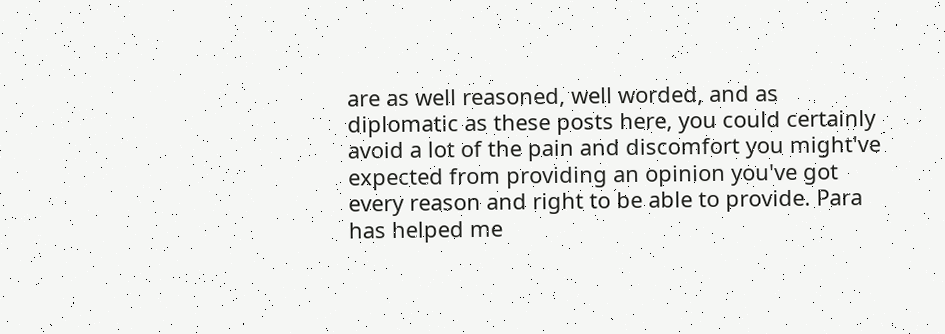are as well reasoned, well worded, and as diplomatic as these posts here, you could certainly avoid a lot of the pain and discomfort you might've expected from providing an opinion you've got every reason and right to be able to provide. Para has helped me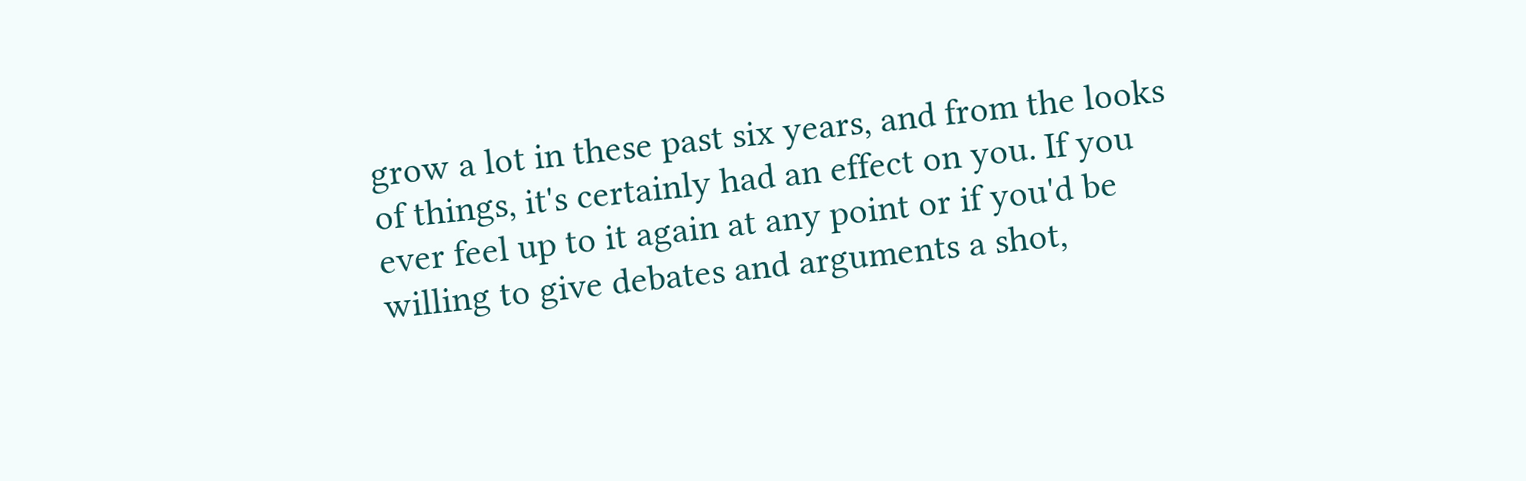grow a lot in these past six years, and from the looks of things, it's certainly had an effect on you. If you ever feel up to it again at any point or if you'd be willing to give debates and arguments a shot,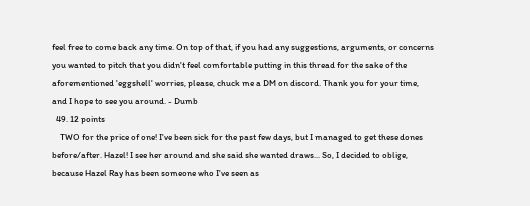feel free to come back any time. On top of that, if you had any suggestions, arguments, or concerns you wanted to pitch that you didn't feel comfortable putting in this thread for the sake of the aforementioned 'eggshell' worries, please, chuck me a DM on discord. Thank you for your time, and I hope to see you around. - Dumb
  49. 12 points
    TWO for the price of one! I've been sick for the past few days, but I managed to get these dones before/after. Hazel! I see her around and she said she wanted draws... So, I decided to oblige, because Hazel Ray has been someone who I've seen as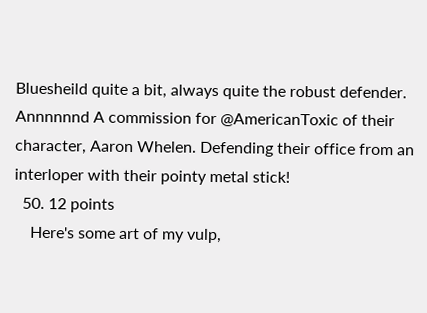Bluesheild quite a bit, always quite the robust defender. Annnnnnd A commission for @AmericanToxic of their character, Aaron Whelen. Defending their office from an interloper with their pointy metal stick!
  50. 12 points
    Here's some art of my vulp,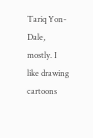Tariq Yon-Dale, mostly. I like drawing cartoons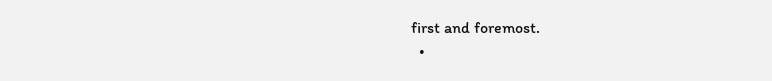first and foremost.
  •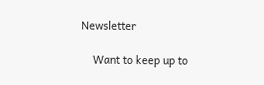Newsletter

    Want to keep up to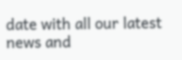date with all our latest news and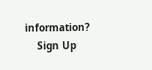information?
    Sign Up